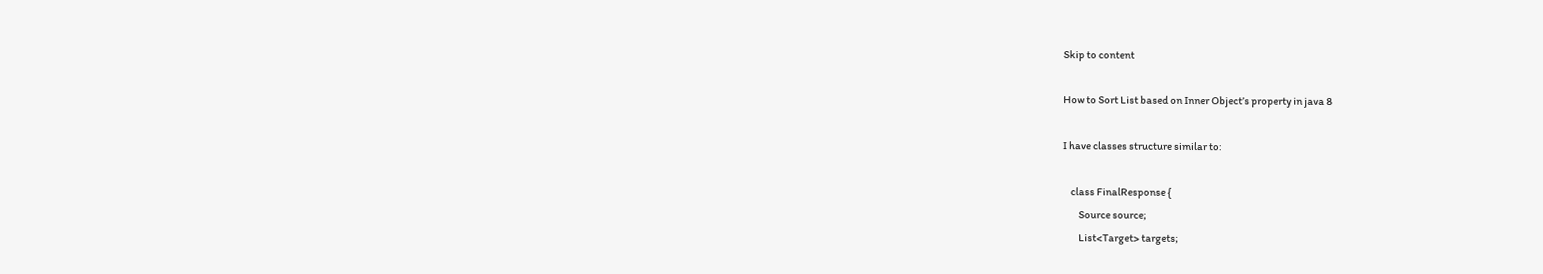Skip to content

How to Sort List based on Inner Object’s property in java 8

I have classes structure similar to:

    class FinalResponse {
        Source source;
        List<Target> targets;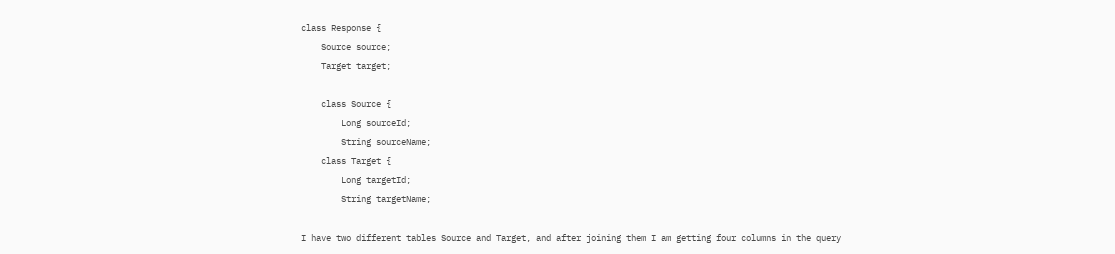class Response {
    Source source;
    Target target;

    class Source {
        Long sourceId;
        String sourceName;
    class Target {
        Long targetId;
        String targetName;

I have two different tables Source and Target, and after joining them I am getting four columns in the query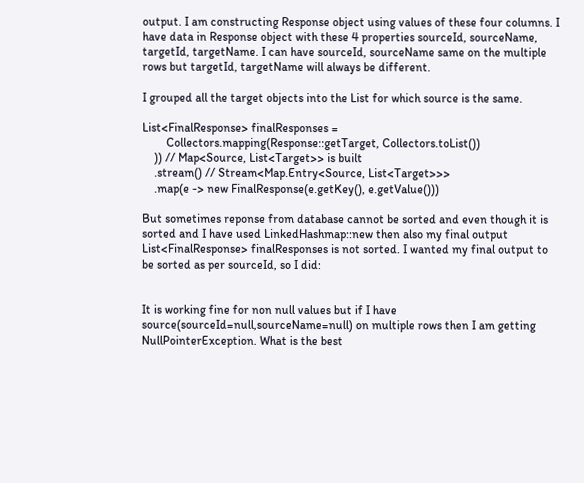output. I am constructing Response object using values of these four columns. I have data in Response object with these 4 properties sourceId, sourceName, targetId, targetName. I can have sourceId, sourceName same on the multiple rows but targetId, targetName will always be different.

I grouped all the target objects into the List for which source is the same.

List<FinalResponse> finalResponses =
        Collectors.mapping(Response::getTarget, Collectors.toList())
    )) // Map<Source, List<Target>> is built
    .stream() // Stream<Map.Entry<Source, List<Target>>>
    .map(e -> new FinalResponse(e.getKey(), e.getValue()))

But sometimes reponse from database cannot be sorted and even though it is sorted and I have used LinkedHashmap::new then also my final output List<FinalResponse> finalResponses is not sorted. I wanted my final output to be sorted as per sourceId, so I did:


It is working fine for non null values but if I have source(sourceId=null,sourceName=null) on multiple rows then I am getting NullPointerException. What is the best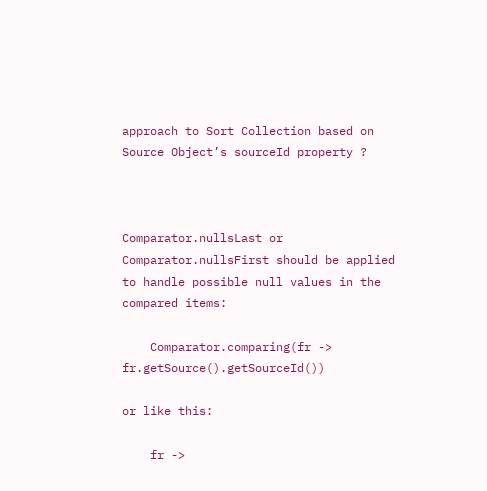approach to Sort Collection based on Source Object’s sourceId property ?



Comparator.nullsLast or Comparator.nullsFirst should be applied to handle possible null values in the compared items:

    Comparator.comparing(fr -> fr.getSource().getSourceId())

or like this:

    fr ->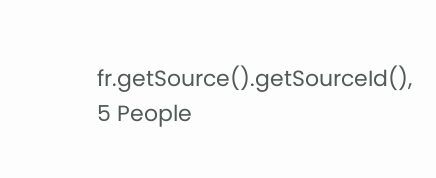fr.getSource().getSourceId(),
5 People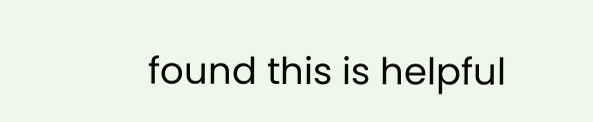found this is helpful